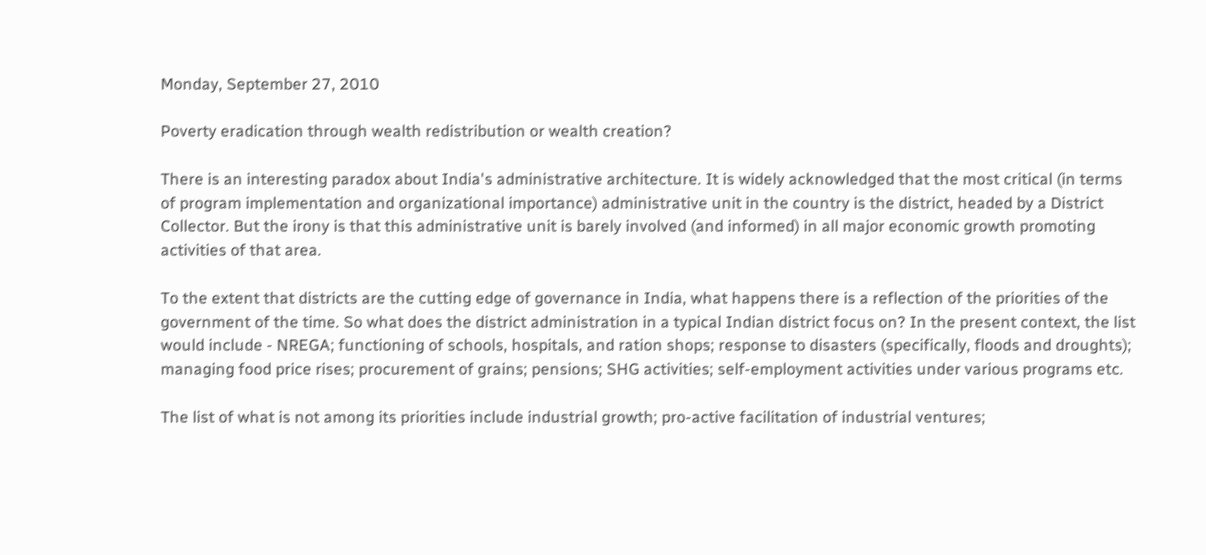Monday, September 27, 2010

Poverty eradication through wealth redistribution or wealth creation?

There is an interesting paradox about India's administrative architecture. It is widely acknowledged that the most critical (in terms of program implementation and organizational importance) administrative unit in the country is the district, headed by a District Collector. But the irony is that this administrative unit is barely involved (and informed) in all major economic growth promoting activities of that area.

To the extent that districts are the cutting edge of governance in India, what happens there is a reflection of the priorities of the government of the time. So what does the district administration in a typical Indian district focus on? In the present context, the list would include - NREGA; functioning of schools, hospitals, and ration shops; response to disasters (specifically, floods and droughts); managing food price rises; procurement of grains; pensions; SHG activities; self-employment activities under various programs etc.

The list of what is not among its priorities include industrial growth; pro-active facilitation of industrial ventures;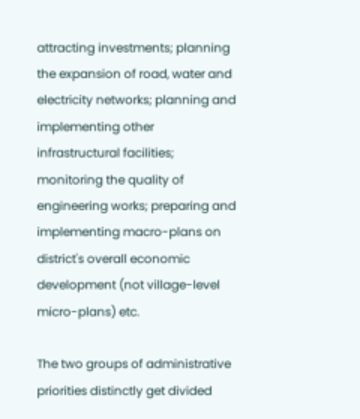attracting investments; planning the expansion of road, water and electricity networks; planning and implementing other infrastructural facilities; monitoring the quality of engineering works; preparing and implementing macro-plans on district's overall economic development (not village-level micro-plans) etc.

The two groups of administrative priorities distinctly get divided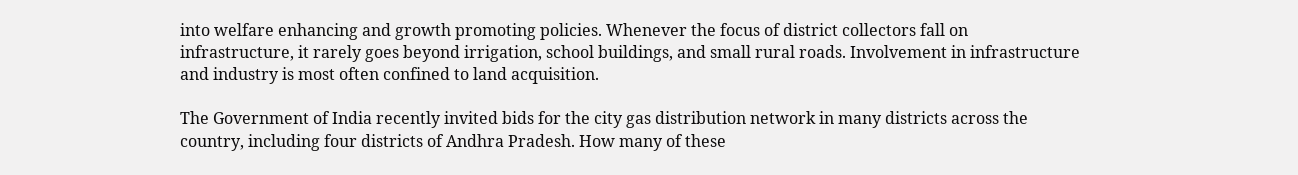into welfare enhancing and growth promoting policies. Whenever the focus of district collectors fall on infrastructure, it rarely goes beyond irrigation, school buildings, and small rural roads. Involvement in infrastructure and industry is most often confined to land acquisition.

The Government of India recently invited bids for the city gas distribution network in many districts across the country, including four districts of Andhra Pradesh. How many of these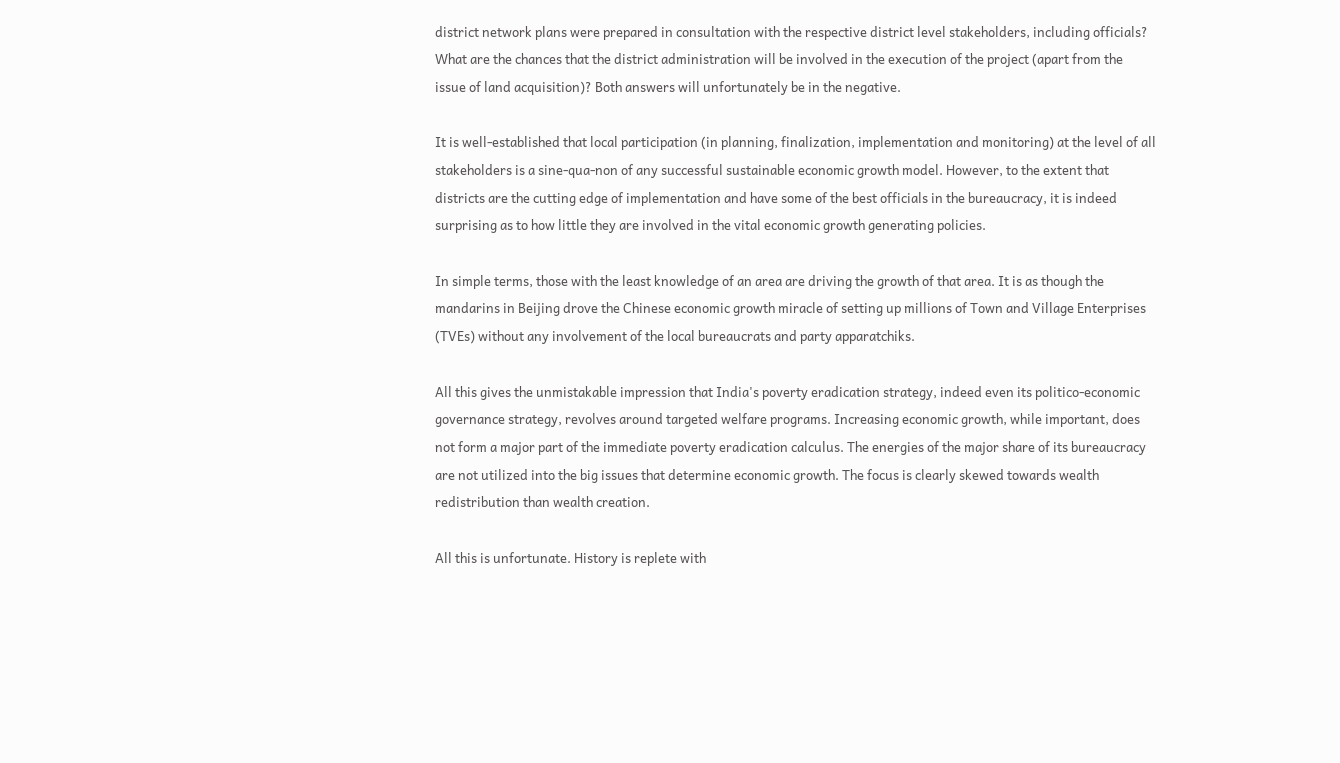district network plans were prepared in consultation with the respective district level stakeholders, including officials? What are the chances that the district administration will be involved in the execution of the project (apart from the issue of land acquisition)? Both answers will unfortunately be in the negative.

It is well-established that local participation (in planning, finalization, implementation and monitoring) at the level of all stakeholders is a sine-qua-non of any successful sustainable economic growth model. However, to the extent that districts are the cutting edge of implementation and have some of the best officials in the bureaucracy, it is indeed surprising as to how little they are involved in the vital economic growth generating policies.

In simple terms, those with the least knowledge of an area are driving the growth of that area. It is as though the mandarins in Beijing drove the Chinese economic growth miracle of setting up millions of Town and Village Enterprises (TVEs) without any involvement of the local bureaucrats and party apparatchiks.

All this gives the unmistakable impression that India's poverty eradication strategy, indeed even its politico-economic governance strategy, revolves around targeted welfare programs. Increasing economic growth, while important, does not form a major part of the immediate poverty eradication calculus. The energies of the major share of its bureaucracy are not utilized into the big issues that determine economic growth. The focus is clearly skewed towards wealth redistribution than wealth creation.

All this is unfortunate. History is replete with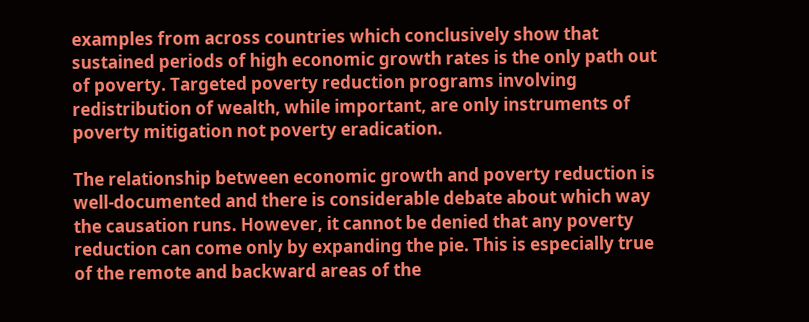examples from across countries which conclusively show that sustained periods of high economic growth rates is the only path out of poverty. Targeted poverty reduction programs involving redistribution of wealth, while important, are only instruments of poverty mitigation not poverty eradication.

The relationship between economic growth and poverty reduction is well-documented and there is considerable debate about which way the causation runs. However, it cannot be denied that any poverty reduction can come only by expanding the pie. This is especially true of the remote and backward areas of the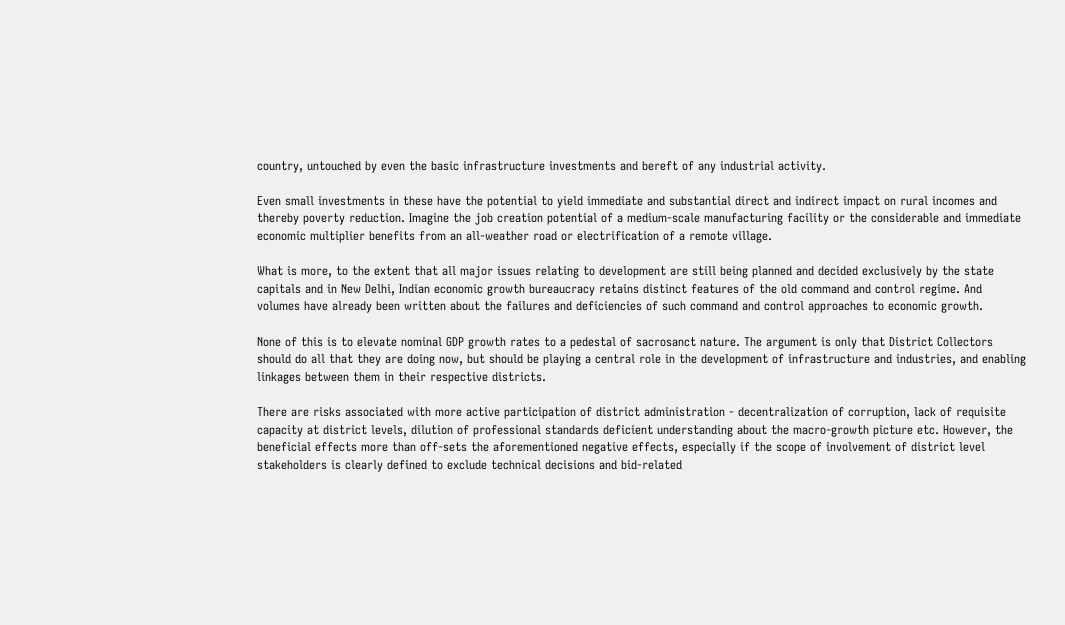country, untouched by even the basic infrastructure investments and bereft of any industrial activity.

Even small investments in these have the potential to yield immediate and substantial direct and indirect impact on rural incomes and thereby poverty reduction. Imagine the job creation potential of a medium-scale manufacturing facility or the considerable and immediate economic multiplier benefits from an all-weather road or electrification of a remote village.

What is more, to the extent that all major issues relating to development are still being planned and decided exclusively by the state capitals and in New Delhi, Indian economic growth bureaucracy retains distinct features of the old command and control regime. And volumes have already been written about the failures and deficiencies of such command and control approaches to economic growth.

None of this is to elevate nominal GDP growth rates to a pedestal of sacrosanct nature. The argument is only that District Collectors should do all that they are doing now, but should be playing a central role in the development of infrastructure and industries, and enabling linkages between them in their respective districts.

There are risks associated with more active participation of district administration - decentralization of corruption, lack of requisite capacity at district levels, dilution of professional standards deficient understanding about the macro-growth picture etc. However, the beneficial effects more than off-sets the aforementioned negative effects, especially if the scope of involvement of district level stakeholders is clearly defined to exclude technical decisions and bid-related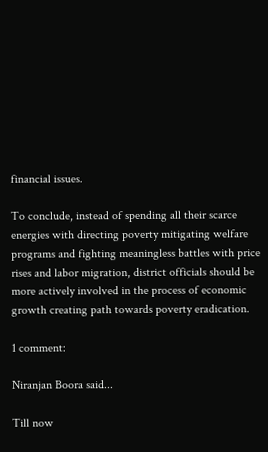financial issues.

To conclude, instead of spending all their scarce energies with directing poverty mitigating welfare programs and fighting meaningless battles with price rises and labor migration, district officials should be more actively involved in the process of economic growth creating path towards poverty eradication.

1 comment:

Niranjan Boora said...

Till now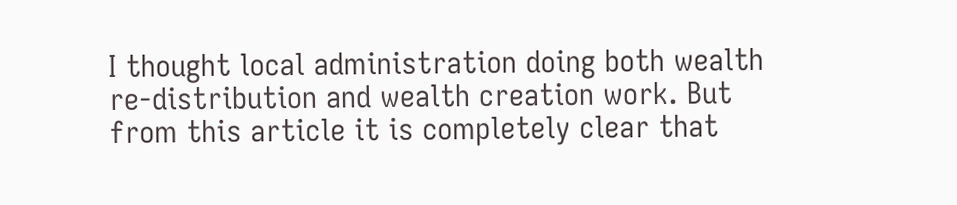I thought local administration doing both wealth re-distribution and wealth creation work. But from this article it is completely clear that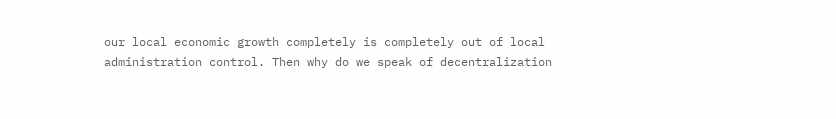our local economic growth completely is completely out of local administration control. Then why do we speak of decentralization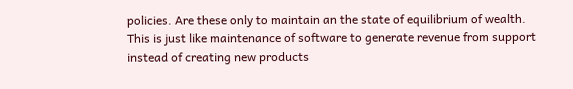policies. Are these only to maintain an the state of equilibrium of wealth.
This is just like maintenance of software to generate revenue from support instead of creating new products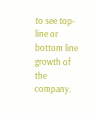to see top-line or bottom line growth of the company.